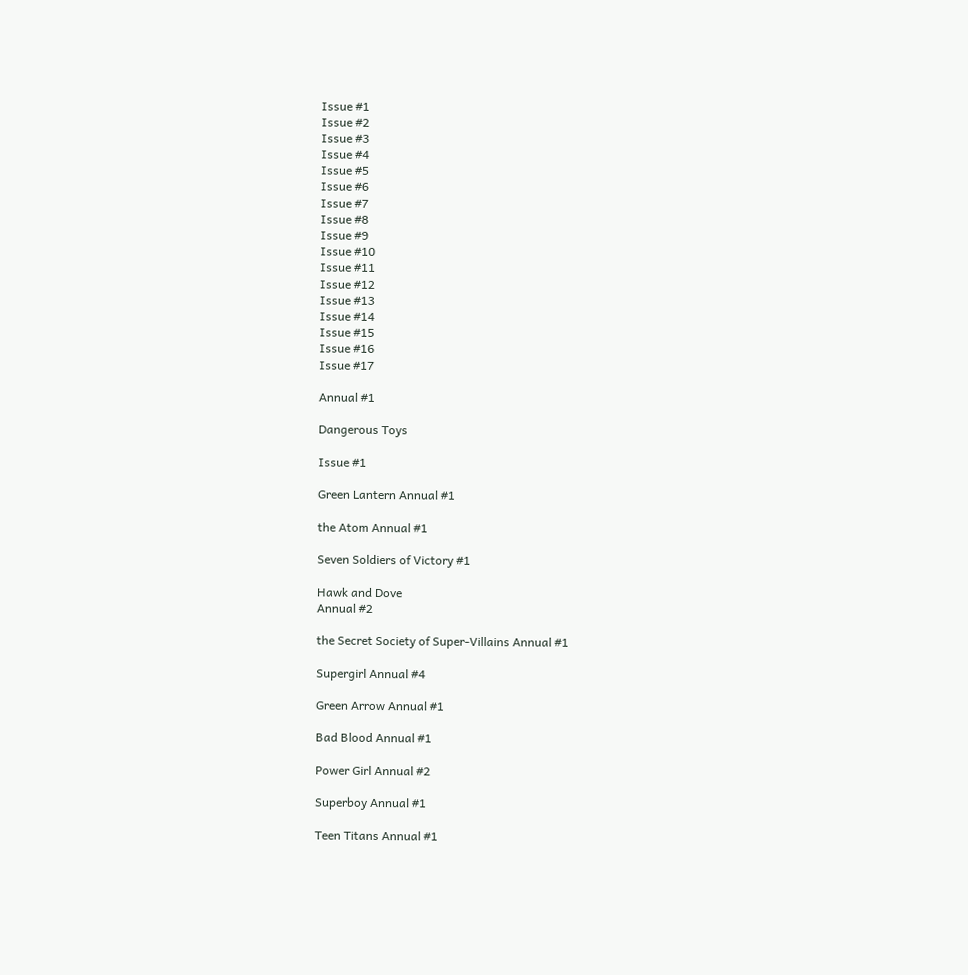Issue #1
Issue #2
Issue #3
Issue #4
Issue #5
Issue #6
Issue #7
Issue #8
Issue #9
Issue #10
Issue #11
Issue #12
Issue #13
Issue #14
Issue #15
Issue #16
Issue #17

Annual #1

Dangerous Toys

Issue #1

Green Lantern Annual #1

the Atom Annual #1

Seven Soldiers of Victory #1

Hawk and Dove
Annual #2

the Secret Society of Super-Villains Annual #1

Supergirl Annual #4

Green Arrow Annual #1

Bad Blood Annual #1

Power Girl Annual #2

Superboy Annual #1

Teen Titans Annual #1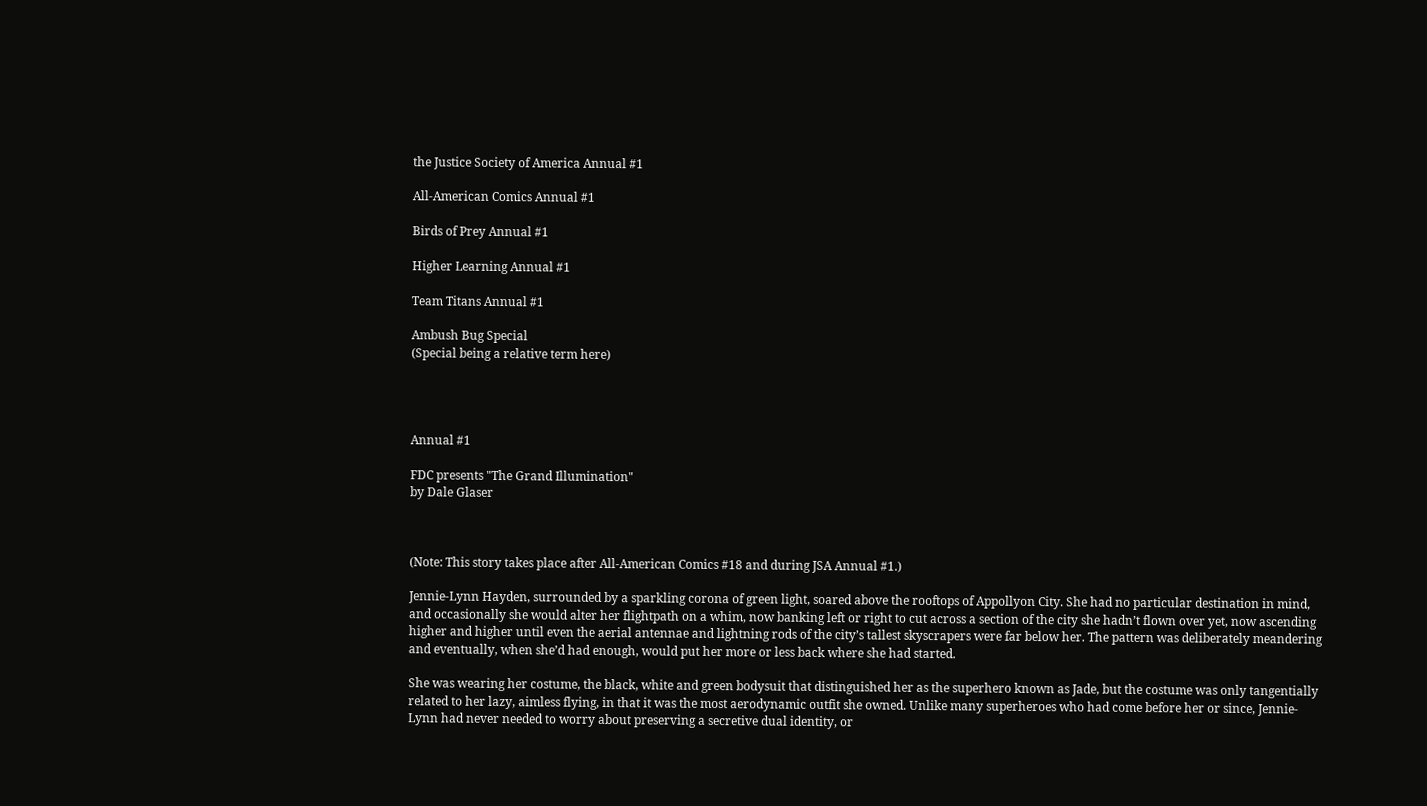the Justice Society of America Annual #1

All-American Comics Annual #1

Birds of Prey Annual #1

Higher Learning Annual #1

Team Titans Annual #1

Ambush Bug Special
(Special being a relative term here)




Annual #1

FDC presents "The Grand Illumination"
by Dale Glaser



(Note: This story takes place after All-American Comics #18 and during JSA Annual #1.)

Jennie-Lynn Hayden, surrounded by a sparkling corona of green light, soared above the rooftops of Appollyon City. She had no particular destination in mind, and occasionally she would alter her flightpath on a whim, now banking left or right to cut across a section of the city she hadn’t flown over yet, now ascending higher and higher until even the aerial antennae and lightning rods of the city’s tallest skyscrapers were far below her. The pattern was deliberately meandering and eventually, when she’d had enough, would put her more or less back where she had started.

She was wearing her costume, the black, white and green bodysuit that distinguished her as the superhero known as Jade, but the costume was only tangentially related to her lazy, aimless flying, in that it was the most aerodynamic outfit she owned. Unlike many superheroes who had come before her or since, Jennie-Lynn had never needed to worry about preserving a secretive dual identity, or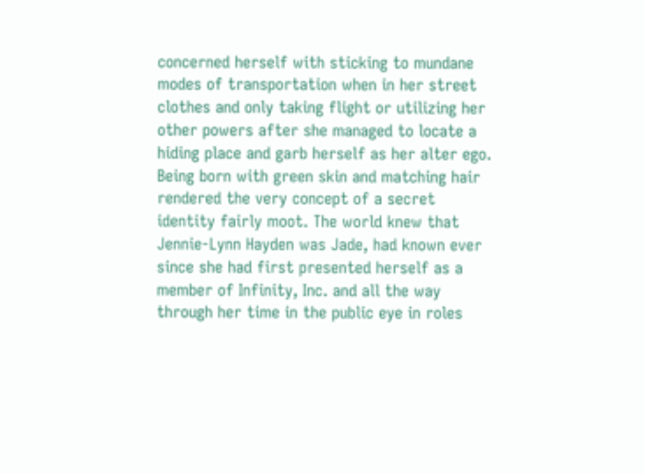concerned herself with sticking to mundane modes of transportation when in her street clothes and only taking flight or utilizing her other powers after she managed to locate a hiding place and garb herself as her alter ego. Being born with green skin and matching hair rendered the very concept of a secret identity fairly moot. The world knew that Jennie-Lynn Hayden was Jade, had known ever since she had first presented herself as a member of Infinity, Inc. and all the way through her time in the public eye in roles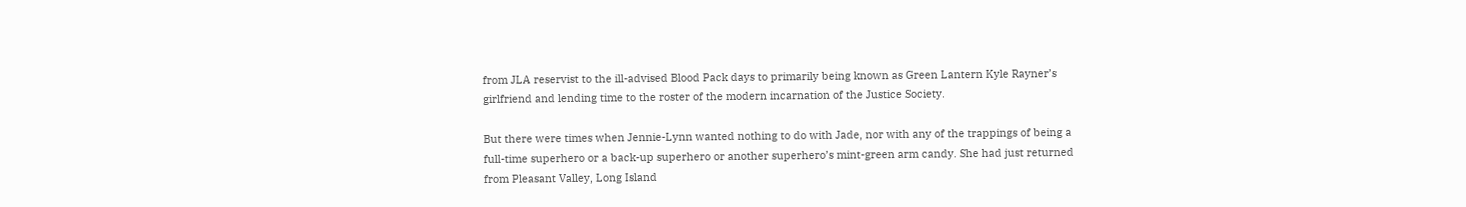from JLA reservist to the ill-advised Blood Pack days to primarily being known as Green Lantern Kyle Rayner’s girlfriend and lending time to the roster of the modern incarnation of the Justice Society.

But there were times when Jennie-Lynn wanted nothing to do with Jade, nor with any of the trappings of being a full-time superhero or a back-up superhero or another superhero’s mint-green arm candy. She had just returned from Pleasant Valley, Long Island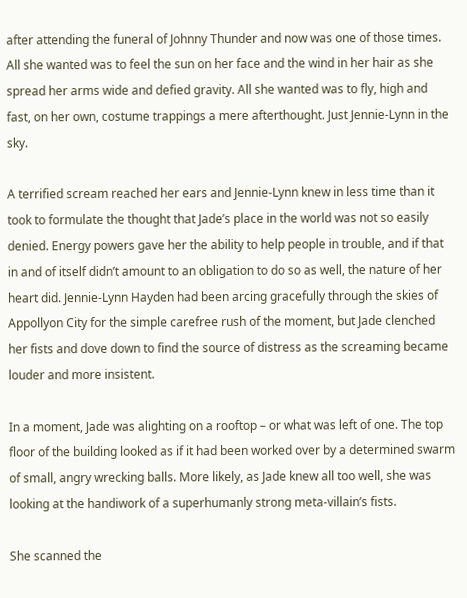after attending the funeral of Johnny Thunder and now was one of those times. All she wanted was to feel the sun on her face and the wind in her hair as she spread her arms wide and defied gravity. All she wanted was to fly, high and fast, on her own, costume trappings a mere afterthought. Just Jennie-Lynn in the sky.

A terrified scream reached her ears and Jennie-Lynn knew in less time than it took to formulate the thought that Jade’s place in the world was not so easily denied. Energy powers gave her the ability to help people in trouble, and if that in and of itself didn’t amount to an obligation to do so as well, the nature of her heart did. Jennie-Lynn Hayden had been arcing gracefully through the skies of Appollyon City for the simple carefree rush of the moment, but Jade clenched her fists and dove down to find the source of distress as the screaming became louder and more insistent.

In a moment, Jade was alighting on a rooftop – or what was left of one. The top floor of the building looked as if it had been worked over by a determined swarm of small, angry wrecking balls. More likely, as Jade knew all too well, she was looking at the handiwork of a superhumanly strong meta-villain’s fists.

She scanned the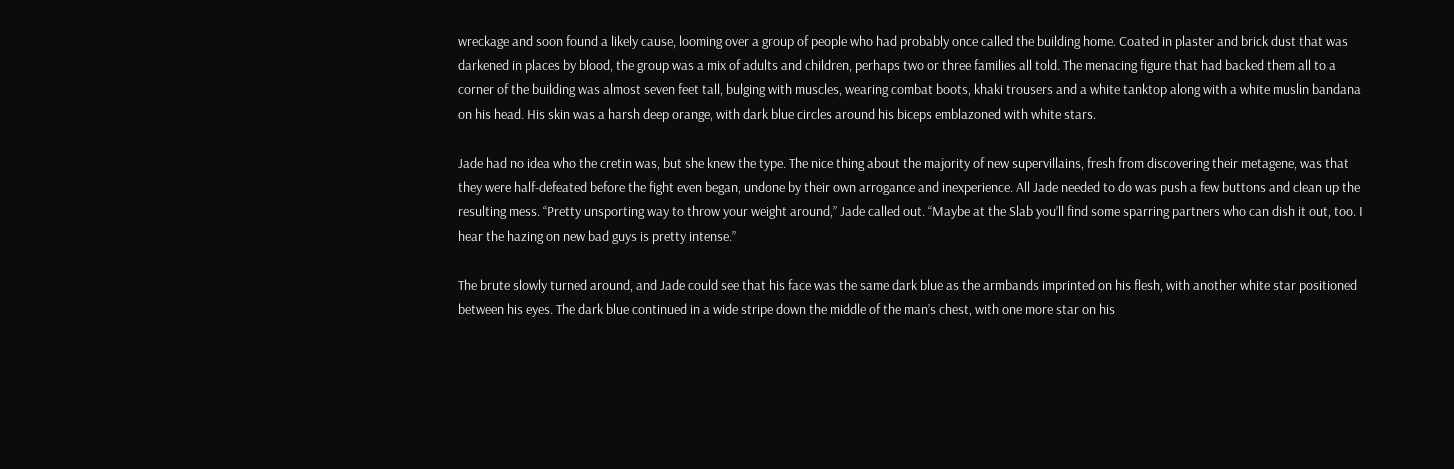wreckage and soon found a likely cause, looming over a group of people who had probably once called the building home. Coated in plaster and brick dust that was darkened in places by blood, the group was a mix of adults and children, perhaps two or three families all told. The menacing figure that had backed them all to a corner of the building was almost seven feet tall, bulging with muscles, wearing combat boots, khaki trousers and a white tanktop along with a white muslin bandana on his head. His skin was a harsh deep orange, with dark blue circles around his biceps emblazoned with white stars.

Jade had no idea who the cretin was, but she knew the type. The nice thing about the majority of new supervillains, fresh from discovering their metagene, was that they were half-defeated before the fight even began, undone by their own arrogance and inexperience. All Jade needed to do was push a few buttons and clean up the resulting mess. “Pretty unsporting way to throw your weight around,” Jade called out. “Maybe at the Slab you’ll find some sparring partners who can dish it out, too. I hear the hazing on new bad guys is pretty intense.”

The brute slowly turned around, and Jade could see that his face was the same dark blue as the armbands imprinted on his flesh, with another white star positioned between his eyes. The dark blue continued in a wide stripe down the middle of the man’s chest, with one more star on his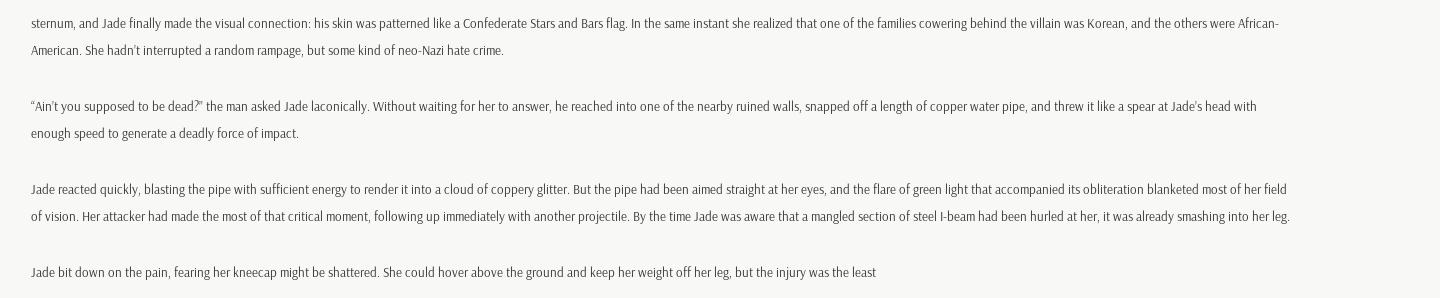sternum, and Jade finally made the visual connection: his skin was patterned like a Confederate Stars and Bars flag. In the same instant she realized that one of the families cowering behind the villain was Korean, and the others were African-American. She hadn’t interrupted a random rampage, but some kind of neo-Nazi hate crime.

“Ain’t you supposed to be dead?” the man asked Jade laconically. Without waiting for her to answer, he reached into one of the nearby ruined walls, snapped off a length of copper water pipe, and threw it like a spear at Jade’s head with enough speed to generate a deadly force of impact.

Jade reacted quickly, blasting the pipe with sufficient energy to render it into a cloud of coppery glitter. But the pipe had been aimed straight at her eyes, and the flare of green light that accompanied its obliteration blanketed most of her field of vision. Her attacker had made the most of that critical moment, following up immediately with another projectile. By the time Jade was aware that a mangled section of steel I-beam had been hurled at her, it was already smashing into her leg.

Jade bit down on the pain, fearing her kneecap might be shattered. She could hover above the ground and keep her weight off her leg, but the injury was the least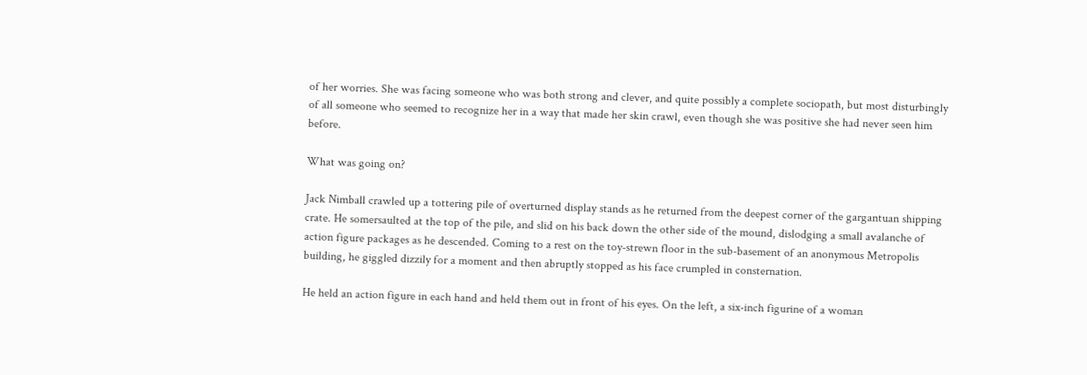of her worries. She was facing someone who was both strong and clever, and quite possibly a complete sociopath, but most disturbingly of all someone who seemed to recognize her in a way that made her skin crawl, even though she was positive she had never seen him before.

What was going on?

Jack Nimball crawled up a tottering pile of overturned display stands as he returned from the deepest corner of the gargantuan shipping crate. He somersaulted at the top of the pile, and slid on his back down the other side of the mound, dislodging a small avalanche of action figure packages as he descended. Coming to a rest on the toy-strewn floor in the sub-basement of an anonymous Metropolis building, he giggled dizzily for a moment and then abruptly stopped as his face crumpled in consternation.

He held an action figure in each hand and held them out in front of his eyes. On the left, a six-inch figurine of a woman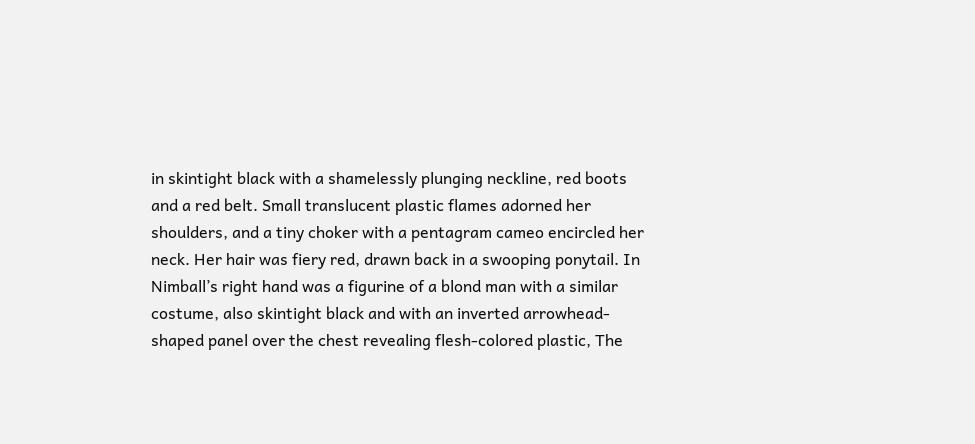in skintight black with a shamelessly plunging neckline, red boots and a red belt. Small translucent plastic flames adorned her shoulders, and a tiny choker with a pentagram cameo encircled her neck. Her hair was fiery red, drawn back in a swooping ponytail. In Nimball’s right hand was a figurine of a blond man with a similar costume, also skintight black and with an inverted arrowhead-shaped panel over the chest revealing flesh-colored plastic, The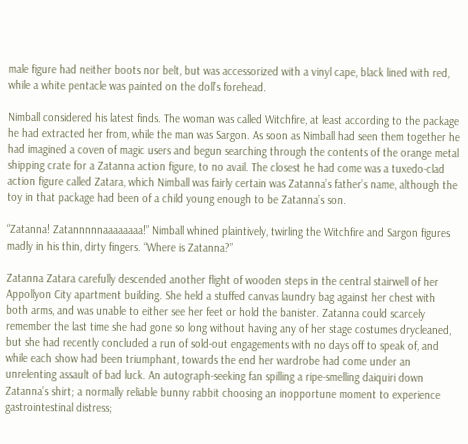male figure had neither boots nor belt, but was accessorized with a vinyl cape, black lined with red, while a white pentacle was painted on the doll’s forehead.

Nimball considered his latest finds. The woman was called Witchfire, at least according to the package he had extracted her from, while the man was Sargon. As soon as Nimball had seen them together he had imagined a coven of magic users and begun searching through the contents of the orange metal shipping crate for a Zatanna action figure, to no avail. The closest he had come was a tuxedo-clad action figure called Zatara, which Nimball was fairly certain was Zatanna’s father’s name, although the toy in that package had been of a child young enough to be Zatanna’s son.

“Zatanna! Zatannnnnaaaaaaaa!” Nimball whined plaintively, twirling the Witchfire and Sargon figures madly in his thin, dirty fingers. “Where is Zatanna?”

Zatanna Zatara carefully descended another flight of wooden steps in the central stairwell of her Appollyon City apartment building. She held a stuffed canvas laundry bag against her chest with both arms, and was unable to either see her feet or hold the banister. Zatanna could scarcely remember the last time she had gone so long without having any of her stage costumes drycleaned, but she had recently concluded a run of sold-out engagements with no days off to speak of, and while each show had been triumphant, towards the end her wardrobe had come under an unrelenting assault of bad luck. An autograph-seeking fan spilling a ripe-smelling daiquiri down Zatanna’s shirt; a normally reliable bunny rabbit choosing an inopportune moment to experience gastrointestinal distress;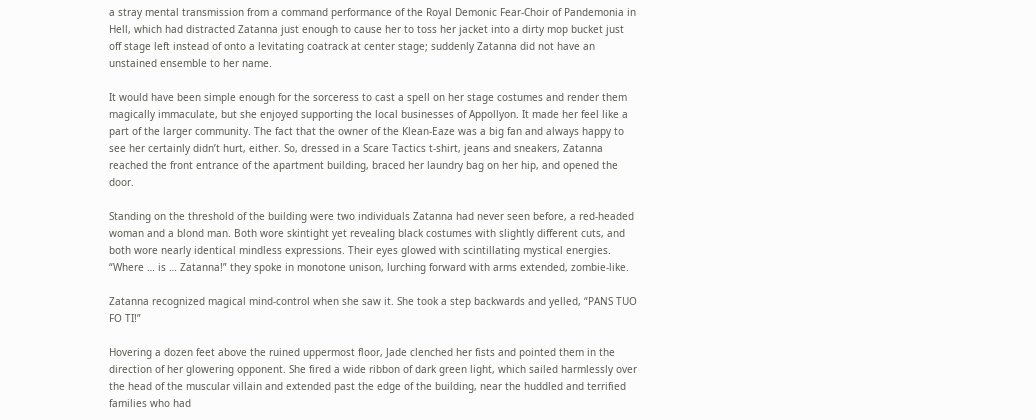a stray mental transmission from a command performance of the Royal Demonic Fear-Choir of Pandemonia in Hell, which had distracted Zatanna just enough to cause her to toss her jacket into a dirty mop bucket just off stage left instead of onto a levitating coatrack at center stage; suddenly Zatanna did not have an unstained ensemble to her name.

It would have been simple enough for the sorceress to cast a spell on her stage costumes and render them magically immaculate, but she enjoyed supporting the local businesses of Appollyon. It made her feel like a part of the larger community. The fact that the owner of the Klean-Eaze was a big fan and always happy to see her certainly didn’t hurt, either. So, dressed in a Scare Tactics t-shirt, jeans and sneakers, Zatanna reached the front entrance of the apartment building, braced her laundry bag on her hip, and opened the door.

Standing on the threshold of the building were two individuals Zatanna had never seen before, a red-headed woman and a blond man. Both wore skintight yet revealing black costumes with slightly different cuts, and both wore nearly identical mindless expressions. Their eyes glowed with scintillating mystical energies. “Where … is … Zatanna!” they spoke in monotone unison, lurching forward with arms extended, zombie-like.

Zatanna recognized magical mind-control when she saw it. She took a step backwards and yelled, “PANS TUO FO TI!”

Hovering a dozen feet above the ruined uppermost floor, Jade clenched her fists and pointed them in the direction of her glowering opponent. She fired a wide ribbon of dark green light, which sailed harmlessly over the head of the muscular villain and extended past the edge of the building, near the huddled and terrified families who had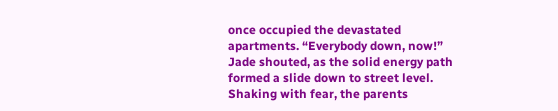once occupied the devastated apartments. “Everybody down, now!” Jade shouted, as the solid energy path formed a slide down to street level. Shaking with fear, the parents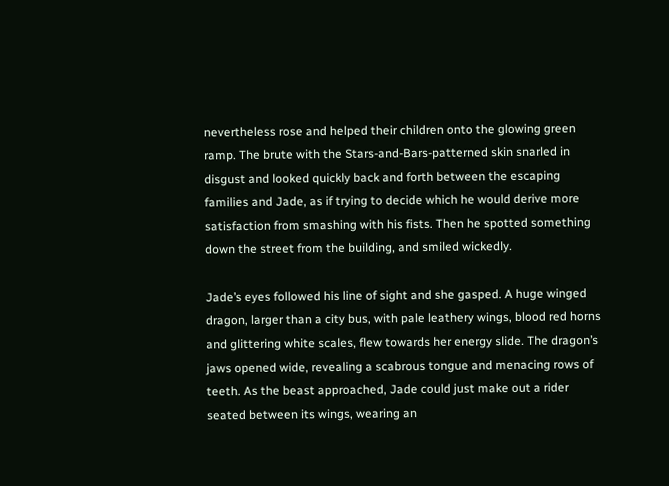nevertheless rose and helped their children onto the glowing green ramp. The brute with the Stars-and-Bars-patterned skin snarled in disgust and looked quickly back and forth between the escaping families and Jade, as if trying to decide which he would derive more satisfaction from smashing with his fists. Then he spotted something down the street from the building, and smiled wickedly.

Jade’s eyes followed his line of sight and she gasped. A huge winged dragon, larger than a city bus, with pale leathery wings, blood red horns and glittering white scales, flew towards her energy slide. The dragon’s jaws opened wide, revealing a scabrous tongue and menacing rows of teeth. As the beast approached, Jade could just make out a rider seated between its wings, wearing an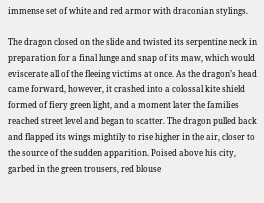immense set of white and red armor with draconian stylings.

The dragon closed on the slide and twisted its serpentine neck in preparation for a final lunge and snap of its maw, which would eviscerate all of the fleeing victims at once. As the dragon’s head came forward, however, it crashed into a colossal kite shield formed of fiery green light, and a moment later the families reached street level and began to scatter. The dragon pulled back and flapped its wings mightily to rise higher in the air, closer to the source of the sudden apparition. Poised above his city, garbed in the green trousers, red blouse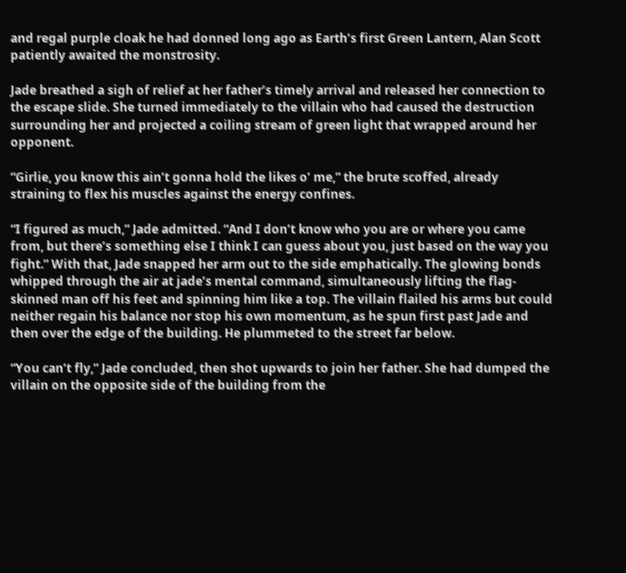and regal purple cloak he had donned long ago as Earth’s first Green Lantern, Alan Scott patiently awaited the monstrosity.

Jade breathed a sigh of relief at her father’s timely arrival and released her connection to the escape slide. She turned immediately to the villain who had caused the destruction surrounding her and projected a coiling stream of green light that wrapped around her opponent.

“Girlie, you know this ain’t gonna hold the likes o’ me,” the brute scoffed, already straining to flex his muscles against the energy confines.

“I figured as much,” Jade admitted. “And I don’t know who you are or where you came from, but there’s something else I think I can guess about you, just based on the way you fight.” With that, Jade snapped her arm out to the side emphatically. The glowing bonds whipped through the air at jade’s mental command, simultaneously lifting the flag-skinned man off his feet and spinning him like a top. The villain flailed his arms but could neither regain his balance nor stop his own momentum, as he spun first past Jade and then over the edge of the building. He plummeted to the street far below.

“You can’t fly,” Jade concluded, then shot upwards to join her father. She had dumped the villain on the opposite side of the building from the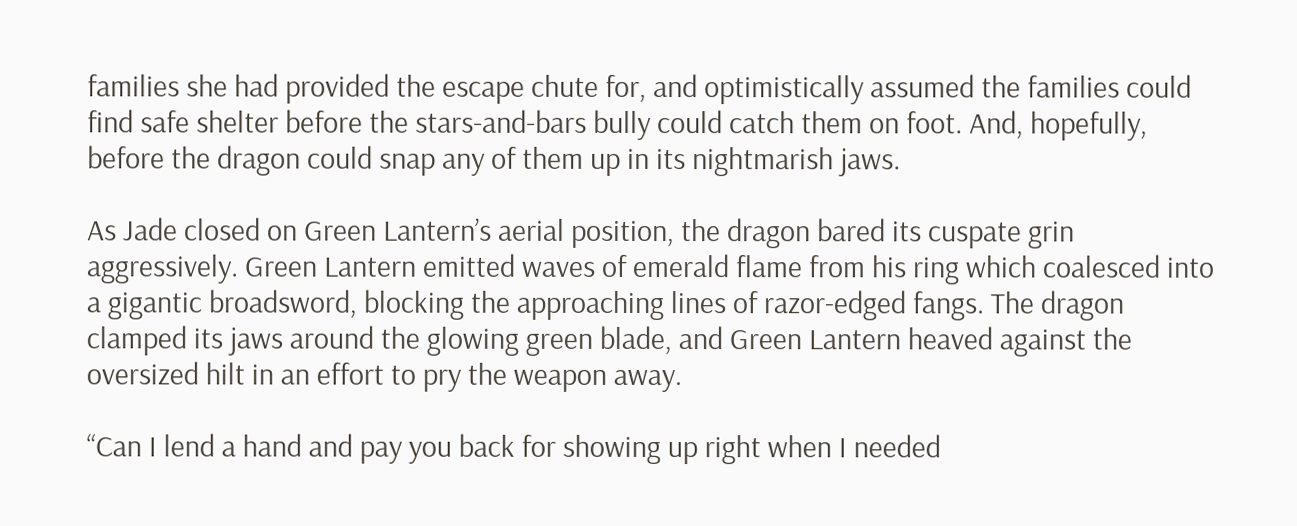families she had provided the escape chute for, and optimistically assumed the families could find safe shelter before the stars-and-bars bully could catch them on foot. And, hopefully, before the dragon could snap any of them up in its nightmarish jaws.

As Jade closed on Green Lantern’s aerial position, the dragon bared its cuspate grin aggressively. Green Lantern emitted waves of emerald flame from his ring which coalesced into a gigantic broadsword, blocking the approaching lines of razor-edged fangs. The dragon clamped its jaws around the glowing green blade, and Green Lantern heaved against the oversized hilt in an effort to pry the weapon away.

“Can I lend a hand and pay you back for showing up right when I needed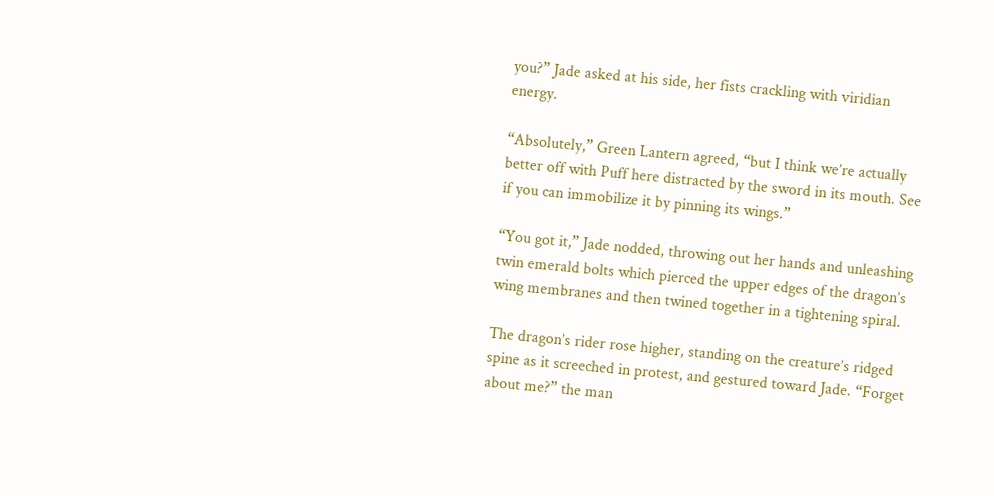you?” Jade asked at his side, her fists crackling with viridian energy.

“Absolutely,” Green Lantern agreed, “but I think we’re actually better off with Puff here distracted by the sword in its mouth. See if you can immobilize it by pinning its wings.”

“You got it,” Jade nodded, throwing out her hands and unleashing twin emerald bolts which pierced the upper edges of the dragon’s wing membranes and then twined together in a tightening spiral.

The dragon’s rider rose higher, standing on the creature’s ridged spine as it screeched in protest, and gestured toward Jade. “Forget about me?” the man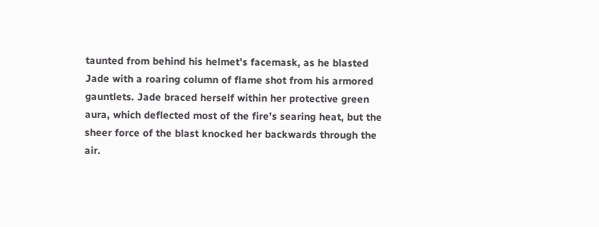taunted from behind his helmet’s facemask, as he blasted Jade with a roaring column of flame shot from his armored gauntlets. Jade braced herself within her protective green aura, which deflected most of the fire’s searing heat, but the sheer force of the blast knocked her backwards through the air.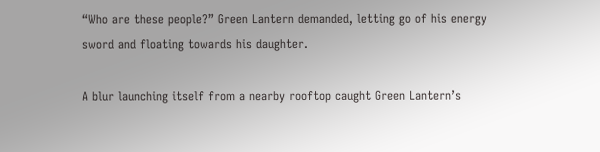“Who are these people?” Green Lantern demanded, letting go of his energy sword and floating towards his daughter.

A blur launching itself from a nearby rooftop caught Green Lantern’s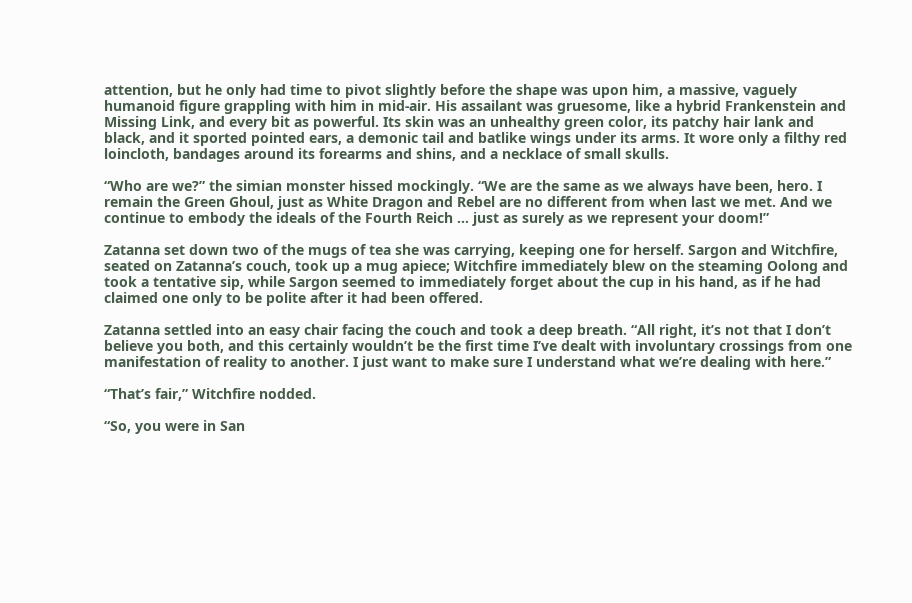attention, but he only had time to pivot slightly before the shape was upon him, a massive, vaguely humanoid figure grappling with him in mid-air. His assailant was gruesome, like a hybrid Frankenstein and Missing Link, and every bit as powerful. Its skin was an unhealthy green color, its patchy hair lank and black, and it sported pointed ears, a demonic tail and batlike wings under its arms. It wore only a filthy red loincloth, bandages around its forearms and shins, and a necklace of small skulls.

“Who are we?” the simian monster hissed mockingly. “We are the same as we always have been, hero. I remain the Green Ghoul, just as White Dragon and Rebel are no different from when last we met. And we continue to embody the ideals of the Fourth Reich … just as surely as we represent your doom!”

Zatanna set down two of the mugs of tea she was carrying, keeping one for herself. Sargon and Witchfire, seated on Zatanna’s couch, took up a mug apiece; Witchfire immediately blew on the steaming Oolong and took a tentative sip, while Sargon seemed to immediately forget about the cup in his hand, as if he had claimed one only to be polite after it had been offered.

Zatanna settled into an easy chair facing the couch and took a deep breath. “All right, it’s not that I don’t believe you both, and this certainly wouldn’t be the first time I’ve dealt with involuntary crossings from one manifestation of reality to another. I just want to make sure I understand what we’re dealing with here.”

“That’s fair,” Witchfire nodded.

“So, you were in San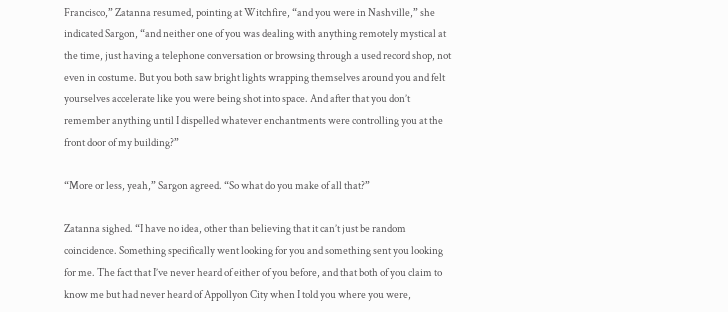Francisco,” Zatanna resumed, pointing at Witchfire, “and you were in Nashville,” she indicated Sargon, “and neither one of you was dealing with anything remotely mystical at the time, just having a telephone conversation or browsing through a used record shop, not even in costume. But you both saw bright lights wrapping themselves around you and felt yourselves accelerate like you were being shot into space. And after that you don’t remember anything until I dispelled whatever enchantments were controlling you at the front door of my building?”

“More or less, yeah,” Sargon agreed. “So what do you make of all that?”

Zatanna sighed. “I have no idea, other than believing that it can’t just be random coincidence. Something specifically went looking for you and something sent you looking for me. The fact that I’ve never heard of either of you before, and that both of you claim to know me but had never heard of Appollyon City when I told you where you were,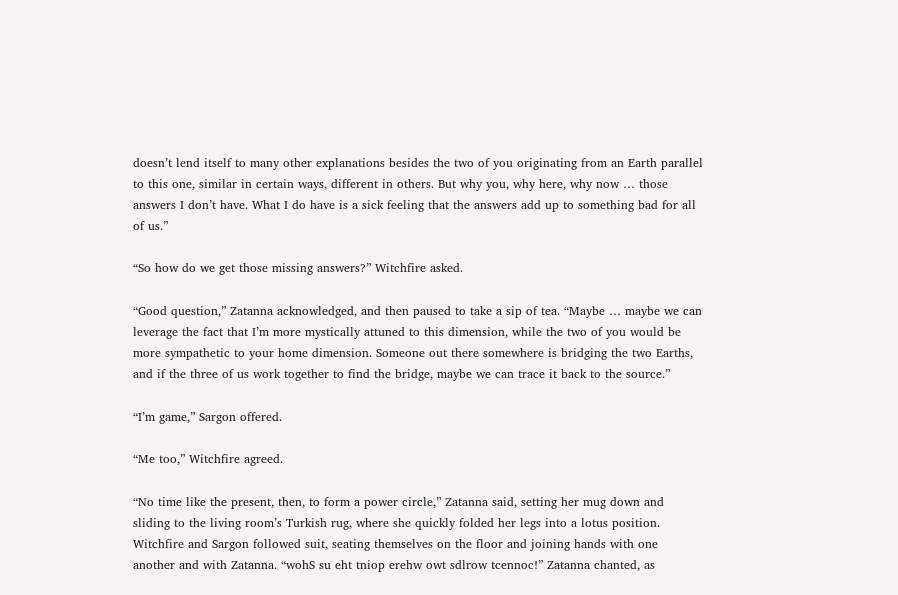doesn’t lend itself to many other explanations besides the two of you originating from an Earth parallel to this one, similar in certain ways, different in others. But why you, why here, why now … those answers I don’t have. What I do have is a sick feeling that the answers add up to something bad for all of us.”

“So how do we get those missing answers?” Witchfire asked.

“Good question,” Zatanna acknowledged, and then paused to take a sip of tea. “Maybe … maybe we can leverage the fact that I’m more mystically attuned to this dimension, while the two of you would be more sympathetic to your home dimension. Someone out there somewhere is bridging the two Earths, and if the three of us work together to find the bridge, maybe we can trace it back to the source.”

“I’m game,” Sargon offered.

“Me too,” Witchfire agreed.

“No time like the present, then, to form a power circle,” Zatanna said, setting her mug down and sliding to the living room’s Turkish rug, where she quickly folded her legs into a lotus position. Witchfire and Sargon followed suit, seating themselves on the floor and joining hands with one another and with Zatanna. “wohS su eht tniop erehw owt sdlrow tcennoc!” Zatanna chanted, as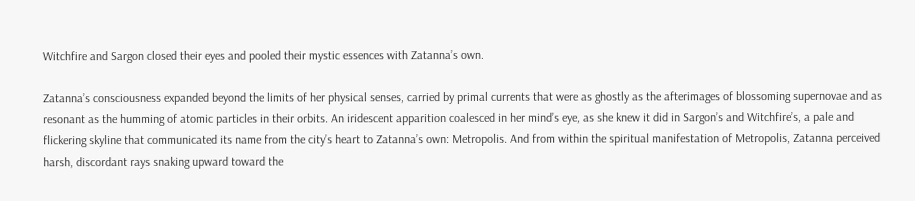Witchfire and Sargon closed their eyes and pooled their mystic essences with Zatanna’s own.

Zatanna’s consciousness expanded beyond the limits of her physical senses, carried by primal currents that were as ghostly as the afterimages of blossoming supernovae and as resonant as the humming of atomic particles in their orbits. An iridescent apparition coalesced in her mind’s eye, as she knew it did in Sargon’s and Witchfire’s, a pale and flickering skyline that communicated its name from the city’s heart to Zatanna’s own: Metropolis. And from within the spiritual manifestation of Metropolis, Zatanna perceived harsh, discordant rays snaking upward toward the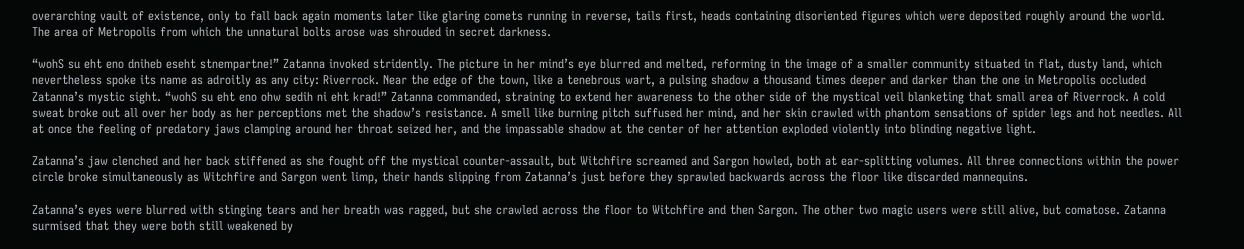overarching vault of existence, only to fall back again moments later like glaring comets running in reverse, tails first, heads containing disoriented figures which were deposited roughly around the world. The area of Metropolis from which the unnatural bolts arose was shrouded in secret darkness.

“wohS su eht eno dniheb eseht stnempartne!” Zatanna invoked stridently. The picture in her mind’s eye blurred and melted, reforming in the image of a smaller community situated in flat, dusty land, which nevertheless spoke its name as adroitly as any city: Riverrock. Near the edge of the town, like a tenebrous wart, a pulsing shadow a thousand times deeper and darker than the one in Metropolis occluded Zatanna’s mystic sight. “wohS su eht eno ohw sedih ni eht krad!” Zatanna commanded, straining to extend her awareness to the other side of the mystical veil blanketing that small area of Riverrock. A cold sweat broke out all over her body as her perceptions met the shadow’s resistance. A smell like burning pitch suffused her mind, and her skin crawled with phantom sensations of spider legs and hot needles. All at once the feeling of predatory jaws clamping around her throat seized her, and the impassable shadow at the center of her attention exploded violently into blinding negative light.

Zatanna’s jaw clenched and her back stiffened as she fought off the mystical counter-assault, but Witchfire screamed and Sargon howled, both at ear-splitting volumes. All three connections within the power circle broke simultaneously as Witchfire and Sargon went limp, their hands slipping from Zatanna’s just before they sprawled backwards across the floor like discarded mannequins.

Zatanna’s eyes were blurred with stinging tears and her breath was ragged, but she crawled across the floor to Witchfire and then Sargon. The other two magic users were still alive, but comatose. Zatanna surmised that they were both still weakened by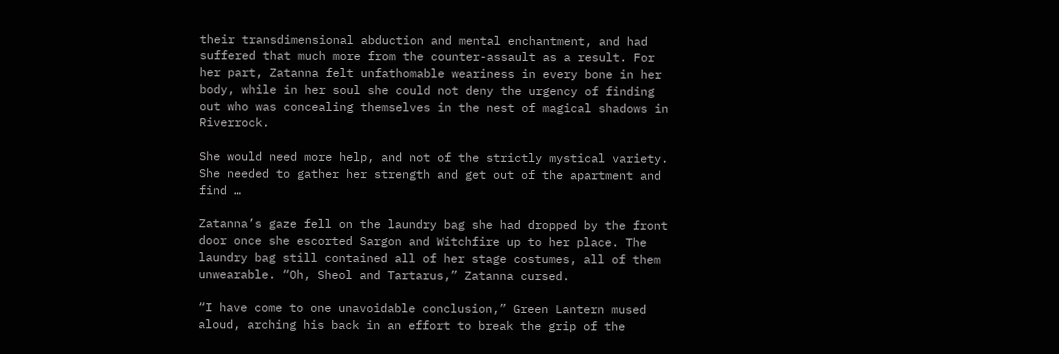their transdimensional abduction and mental enchantment, and had suffered that much more from the counter-assault as a result. For her part, Zatanna felt unfathomable weariness in every bone in her body, while in her soul she could not deny the urgency of finding out who was concealing themselves in the nest of magical shadows in Riverrock.

She would need more help, and not of the strictly mystical variety. She needed to gather her strength and get out of the apartment and find …

Zatanna’s gaze fell on the laundry bag she had dropped by the front door once she escorted Sargon and Witchfire up to her place. The laundry bag still contained all of her stage costumes, all of them unwearable. “Oh, Sheol and Tartarus,” Zatanna cursed.

“I have come to one unavoidable conclusion,” Green Lantern mused aloud, arching his back in an effort to break the grip of the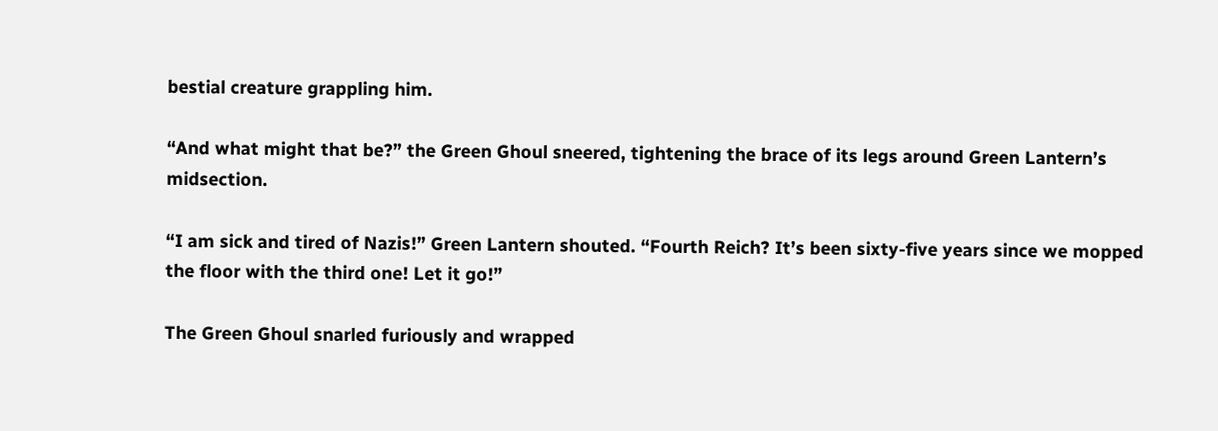bestial creature grappling him.

“And what might that be?” the Green Ghoul sneered, tightening the brace of its legs around Green Lantern’s midsection.

“I am sick and tired of Nazis!” Green Lantern shouted. “Fourth Reich? It’s been sixty-five years since we mopped the floor with the third one! Let it go!”

The Green Ghoul snarled furiously and wrapped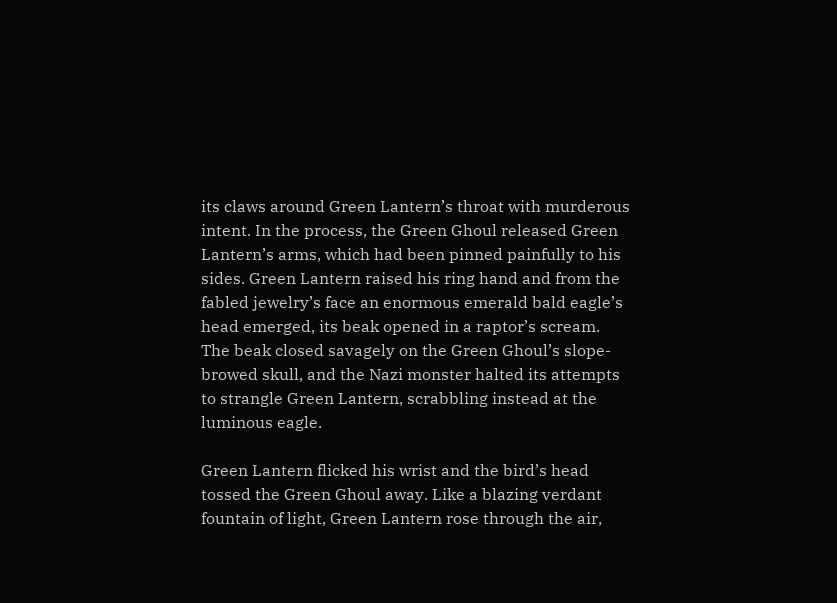its claws around Green Lantern’s throat with murderous intent. In the process, the Green Ghoul released Green Lantern’s arms, which had been pinned painfully to his sides. Green Lantern raised his ring hand and from the fabled jewelry’s face an enormous emerald bald eagle’s head emerged, its beak opened in a raptor’s scream. The beak closed savagely on the Green Ghoul’s slope-browed skull, and the Nazi monster halted its attempts to strangle Green Lantern, scrabbling instead at the luminous eagle.

Green Lantern flicked his wrist and the bird’s head tossed the Green Ghoul away. Like a blazing verdant fountain of light, Green Lantern rose through the air,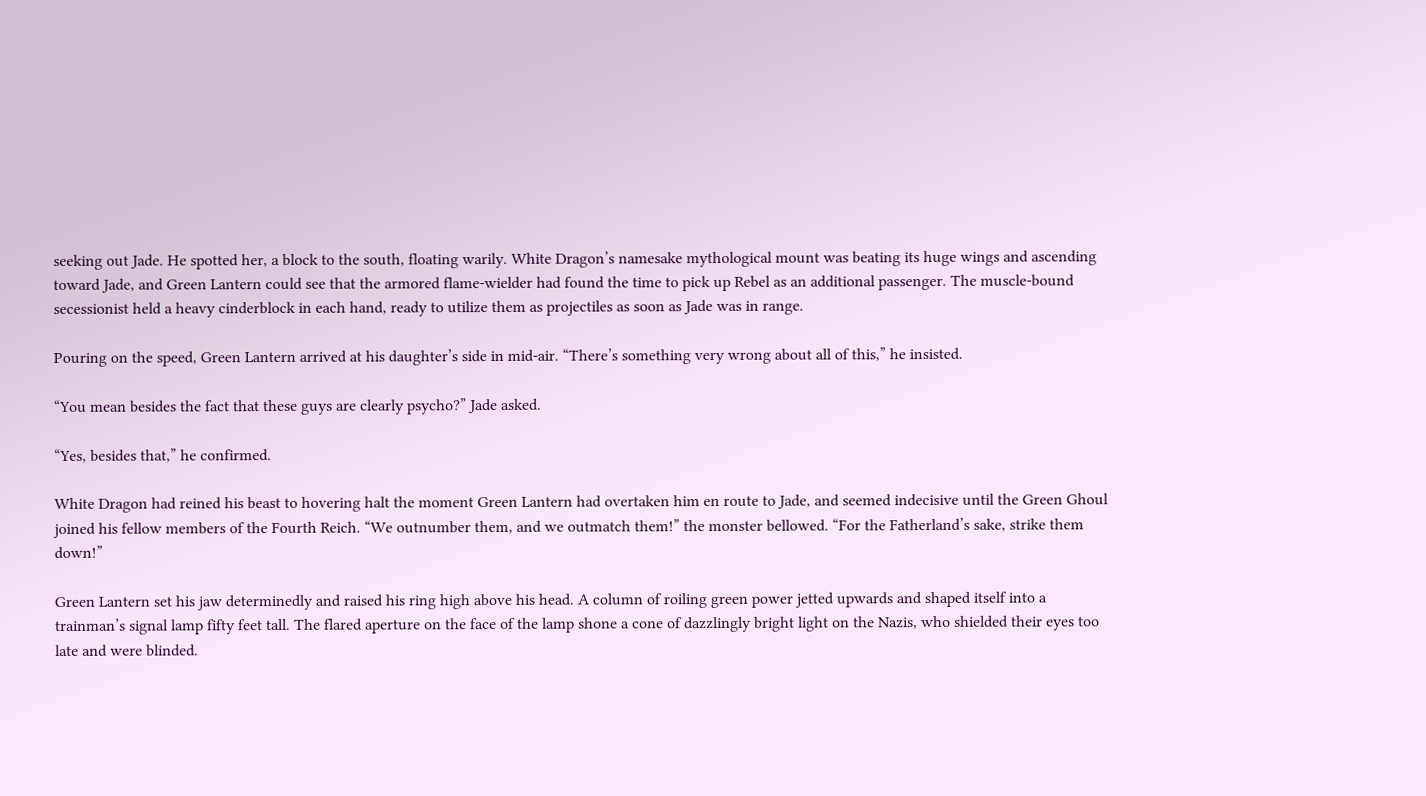seeking out Jade. He spotted her, a block to the south, floating warily. White Dragon’s namesake mythological mount was beating its huge wings and ascending toward Jade, and Green Lantern could see that the armored flame-wielder had found the time to pick up Rebel as an additional passenger. The muscle-bound secessionist held a heavy cinderblock in each hand, ready to utilize them as projectiles as soon as Jade was in range.

Pouring on the speed, Green Lantern arrived at his daughter’s side in mid-air. “There’s something very wrong about all of this,” he insisted.

“You mean besides the fact that these guys are clearly psycho?” Jade asked.

“Yes, besides that,” he confirmed.

White Dragon had reined his beast to hovering halt the moment Green Lantern had overtaken him en route to Jade, and seemed indecisive until the Green Ghoul joined his fellow members of the Fourth Reich. “We outnumber them, and we outmatch them!” the monster bellowed. “For the Fatherland’s sake, strike them down!”

Green Lantern set his jaw determinedly and raised his ring high above his head. A column of roiling green power jetted upwards and shaped itself into a trainman’s signal lamp fifty feet tall. The flared aperture on the face of the lamp shone a cone of dazzlingly bright light on the Nazis, who shielded their eyes too late and were blinded.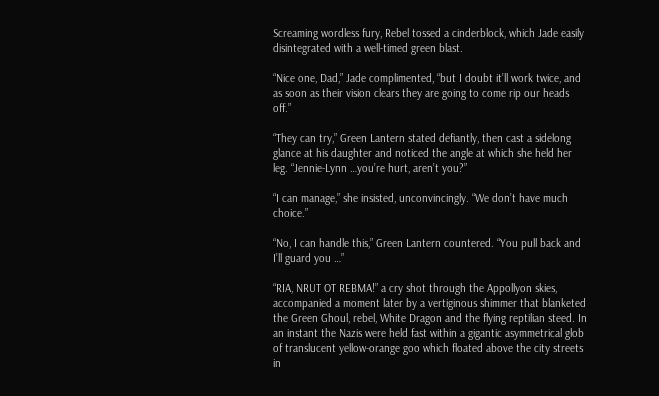Screaming wordless fury, Rebel tossed a cinderblock, which Jade easily disintegrated with a well-timed green blast.

“Nice one, Dad,” Jade complimented, “but I doubt it’ll work twice, and as soon as their vision clears they are going to come rip our heads off.”

“They can try,” Green Lantern stated defiantly, then cast a sidelong glance at his daughter and noticed the angle at which she held her leg. “Jennie-Lynn …you’re hurt, aren’t you?”

“I can manage,” she insisted, unconvincingly. “We don’t have much choice.”

“No, I can handle this,” Green Lantern countered. “You pull back and I’ll guard you …”

“RIA, NRUT OT REBMA!” a cry shot through the Appollyon skies, accompanied a moment later by a vertiginous shimmer that blanketed the Green Ghoul, rebel, White Dragon and the flying reptilian steed. In an instant the Nazis were held fast within a gigantic asymmetrical glob of translucent yellow-orange goo which floated above the city streets in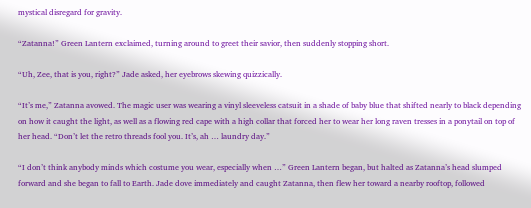mystical disregard for gravity.

“Zatanna!” Green Lantern exclaimed, turning around to greet their savior, then suddenly stopping short.

“Uh, Zee, that is you, right?” Jade asked, her eyebrows skewing quizzically.

“It’s me,” Zatanna avowed. The magic user was wearing a vinyl sleeveless catsuit in a shade of baby blue that shifted nearly to black depending on how it caught the light, as well as a flowing red cape with a high collar that forced her to wear her long raven tresses in a ponytail on top of her head. “Don’t let the retro threads fool you. It’s, ah … laundry day.”

“I don’t think anybody minds which costume you wear, especially when …” Green Lantern began, but halted as Zatanna’s head slumped forward and she began to fall to Earth. Jade dove immediately and caught Zatanna, then flew her toward a nearby rooftop, followed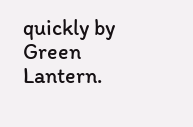quickly by Green Lantern.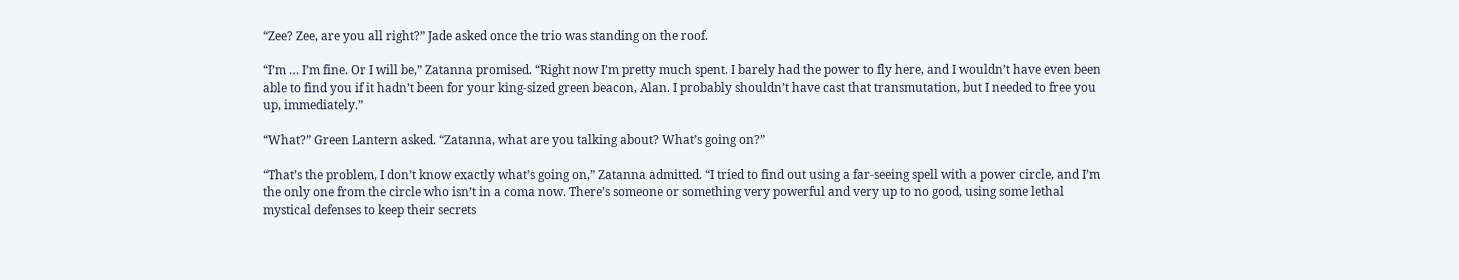“Zee? Zee, are you all right?” Jade asked once the trio was standing on the roof.

“I’m … I’m fine. Or I will be,” Zatanna promised. “Right now I’m pretty much spent. I barely had the power to fly here, and I wouldn’t have even been able to find you if it hadn’t been for your king-sized green beacon, Alan. I probably shouldn’t have cast that transmutation, but I needed to free you up, immediately.”

“What?” Green Lantern asked. “Zatanna, what are you talking about? What’s going on?”

“That’s the problem, I don’t know exactly what’s going on,” Zatanna admitted. “I tried to find out using a far-seeing spell with a power circle, and I’m the only one from the circle who isn’t in a coma now. There’s someone or something very powerful and very up to no good, using some lethal mystical defenses to keep their secrets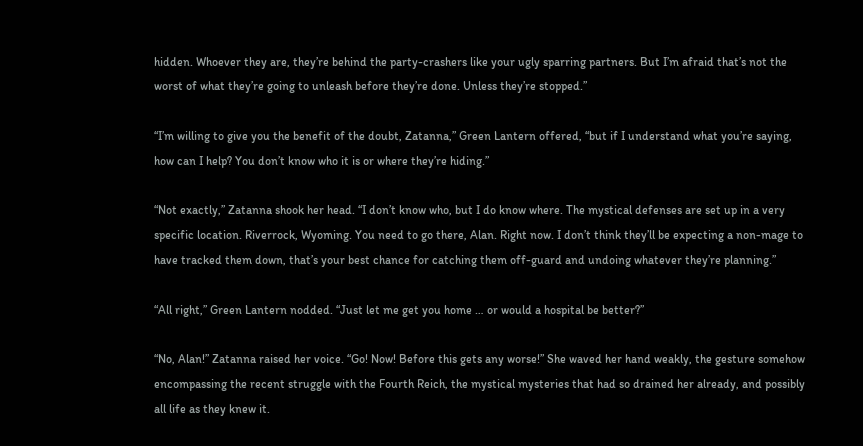hidden. Whoever they are, they’re behind the party-crashers like your ugly sparring partners. But I’m afraid that’s not the worst of what they’re going to unleash before they’re done. Unless they’re stopped.”

“I’m willing to give you the benefit of the doubt, Zatanna,” Green Lantern offered, “but if I understand what you’re saying, how can I help? You don’t know who it is or where they’re hiding.”

“Not exactly,” Zatanna shook her head. “I don’t know who, but I do know where. The mystical defenses are set up in a very specific location. Riverrock, Wyoming. You need to go there, Alan. Right now. I don’t think they’ll be expecting a non-mage to have tracked them down, that’s your best chance for catching them off-guard and undoing whatever they’re planning.”

“All right,” Green Lantern nodded. “Just let me get you home … or would a hospital be better?”

“No, Alan!” Zatanna raised her voice. “Go! Now! Before this gets any worse!” She waved her hand weakly, the gesture somehow encompassing the recent struggle with the Fourth Reich, the mystical mysteries that had so drained her already, and possibly all life as they knew it.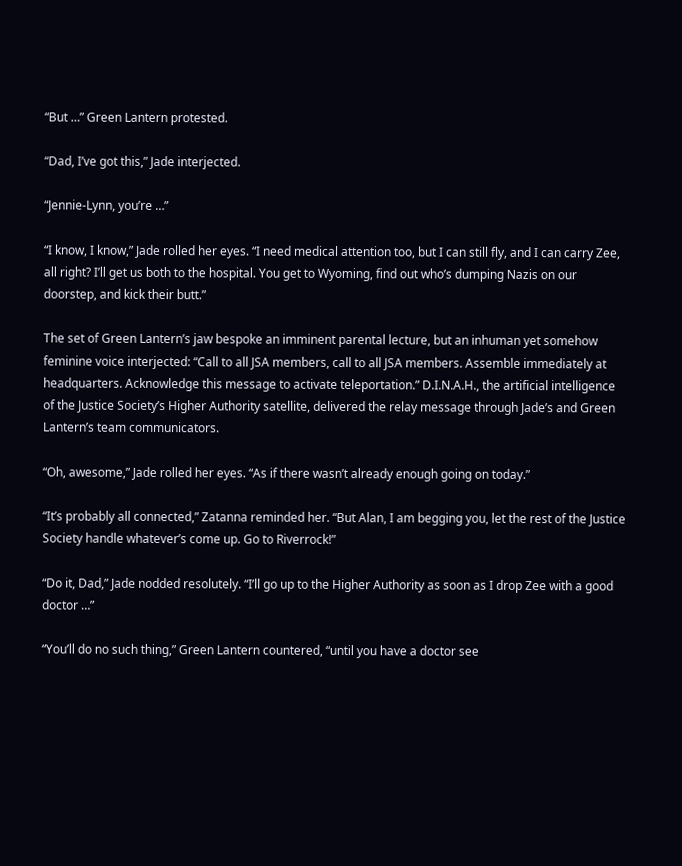“But …” Green Lantern protested.

“Dad, I’ve got this,” Jade interjected.

“Jennie-Lynn, you’re …”

“I know, I know,” Jade rolled her eyes. “I need medical attention too, but I can still fly, and I can carry Zee, all right? I’ll get us both to the hospital. You get to Wyoming, find out who’s dumping Nazis on our doorstep, and kick their butt.”

The set of Green Lantern’s jaw bespoke an imminent parental lecture, but an inhuman yet somehow feminine voice interjected: “Call to all JSA members, call to all JSA members. Assemble immediately at headquarters. Acknowledge this message to activate teleportation.” D.I.N.A.H., the artificial intelligence of the Justice Society’s Higher Authority satellite, delivered the relay message through Jade’s and Green Lantern’s team communicators.

“Oh, awesome,” Jade rolled her eyes. “As if there wasn’t already enough going on today.”

“It’s probably all connected,” Zatanna reminded her. “But Alan, I am begging you, let the rest of the Justice Society handle whatever’s come up. Go to Riverrock!”

“Do it, Dad,” Jade nodded resolutely. “I’ll go up to the Higher Authority as soon as I drop Zee with a good doctor …”

“You’ll do no such thing,” Green Lantern countered, “until you have a doctor see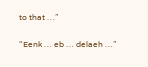to that …”

“Eenk … eb … delaeh …”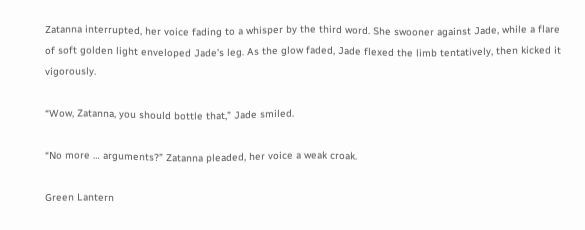Zatanna interrupted, her voice fading to a whisper by the third word. She swooner against Jade, while a flare of soft golden light enveloped Jade’s leg. As the glow faded, Jade flexed the limb tentatively, then kicked it vigorously.

“Wow, Zatanna, you should bottle that,” Jade smiled.

“No more … arguments?” Zatanna pleaded, her voice a weak croak.

Green Lantern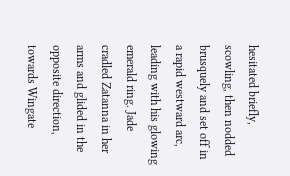hesitated briefly, scowling, then nodded brusquely and set off in a rapid westward arc, leading with his glowing emerald ring. Jade cradled Zatanna in her arms and glided in the opposite direction, towards Wingate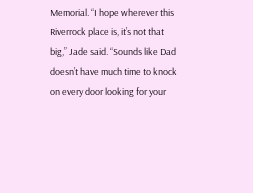Memorial. “I hope wherever this Riverrock place is, it’s not that big,” Jade said. “Sounds like Dad doesn’t have much time to knock on every door looking for your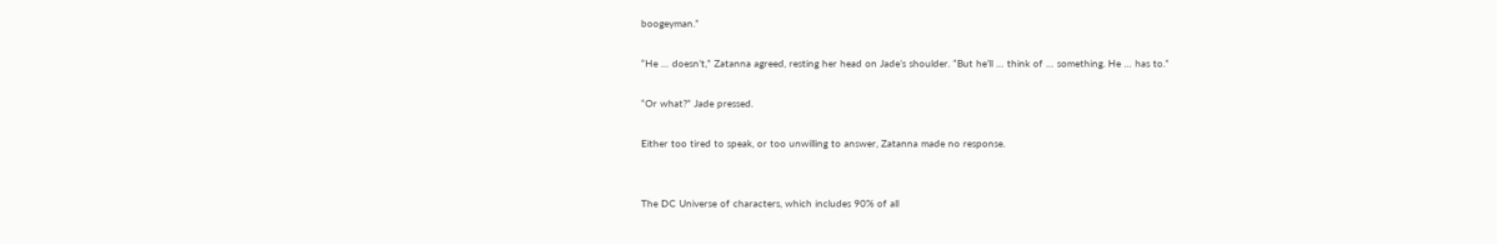boogeyman.”

“He … doesn’t,” Zatanna agreed, resting her head on Jade’s shoulder. “But he’ll … think of … something. He … has to.”

“Or what?” Jade pressed.

Either too tired to speak, or too unwilling to answer, Zatanna made no response.


The DC Universe of characters, which includes 90% of all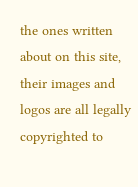the ones written about on this site, their images and logos are all legally copyrighted to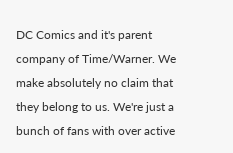DC Comics and it's parent company of Time/Warner. We make absolutely no claim that they belong to us. We're just a bunch of fans with over active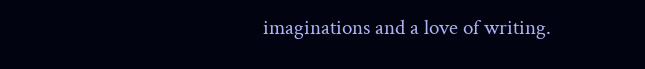imaginations and a love of writing.